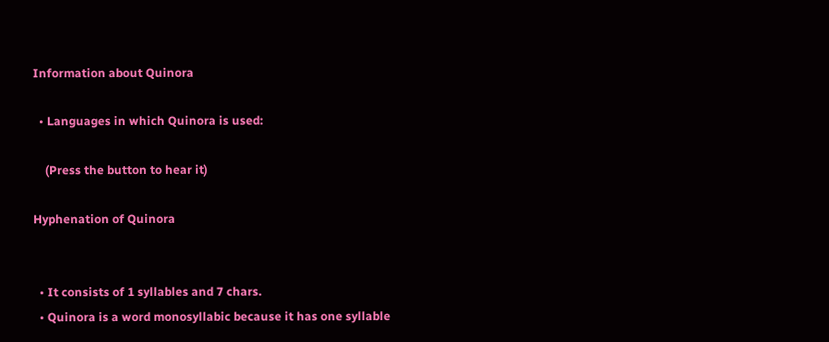Information about Quinora

  • Languages in which Quinora is used:

    (Press the button to hear it)

Hyphenation of Quinora


  • It consists of 1 syllables and 7 chars.
  • Quinora is a word monosyllabic because it has one syllable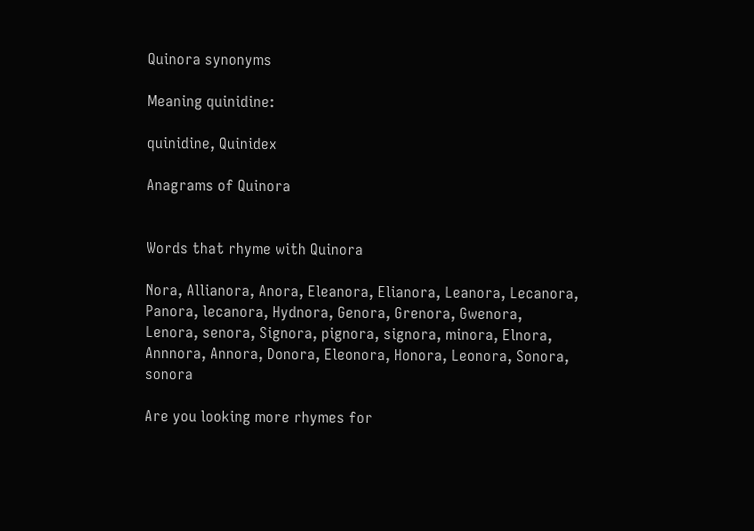Quinora synonyms

Meaning quinidine:

quinidine, Quinidex

Anagrams of Quinora


Words that rhyme with Quinora

Nora, Allianora, Anora, Eleanora, Elianora, Leanora, Lecanora, Panora, lecanora, Hydnora, Genora, Grenora, Gwenora, Lenora, senora, Signora, pignora, signora, minora, Elnora, Annnora, Annora, Donora, Eleonora, Honora, Leonora, Sonora, sonora

Are you looking more rhymes for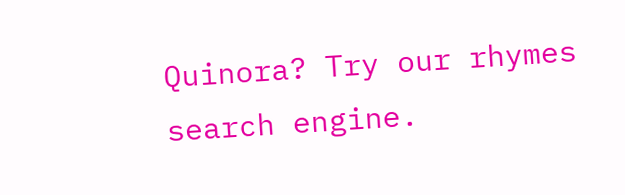Quinora? Try our rhymes search engine.